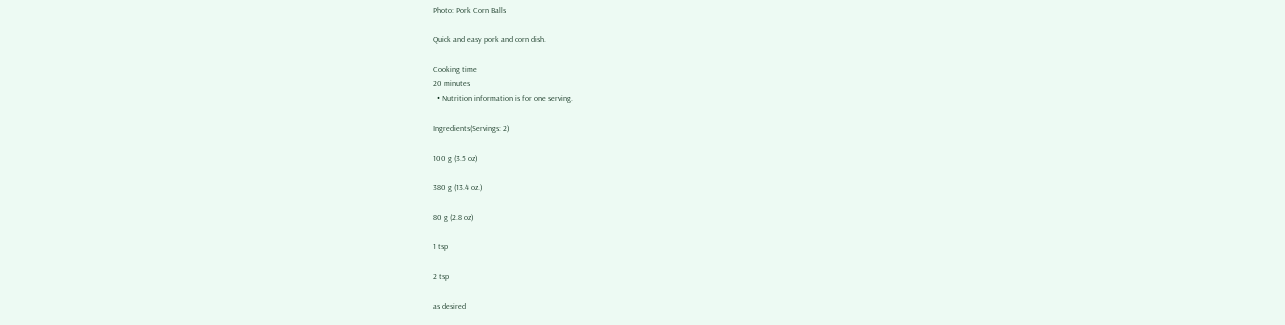Photo: Pork Corn Balls

Quick and easy pork and corn dish.

Cooking time
20 minutes
  • Nutrition information is for one serving.

Ingredients(Servings: 2)

100 g (3.5 oz)

380 g (13.4 oz.)

80 g (2.8 oz)

1 tsp

2 tsp

as desired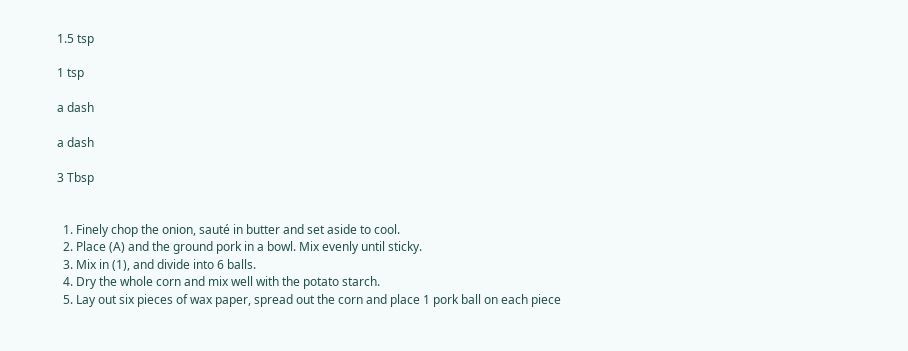1.5 tsp

1 tsp

a dash

a dash

3 Tbsp


  1. Finely chop the onion, sauté in butter and set aside to cool.
  2. Place (A) and the ground pork in a bowl. Mix evenly until sticky.
  3. Mix in (1), and divide into 6 balls.
  4. Dry the whole corn and mix well with the potato starch.
  5. Lay out six pieces of wax paper, spread out the corn and place 1 pork ball on each piece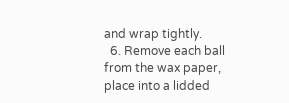and wrap tightly.
  6. Remove each ball from the wax paper, place into a lidded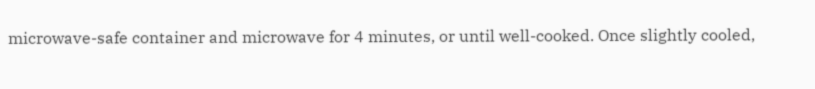microwave-safe container and microwave for 4 minutes, or until well-cooked. Once slightly cooled,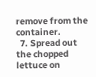remove from the container.
  7. Spread out the chopped lettuce on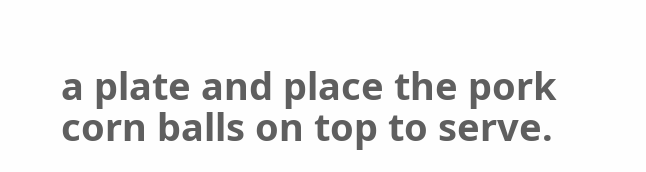a plate and place the pork corn balls on top to serve.